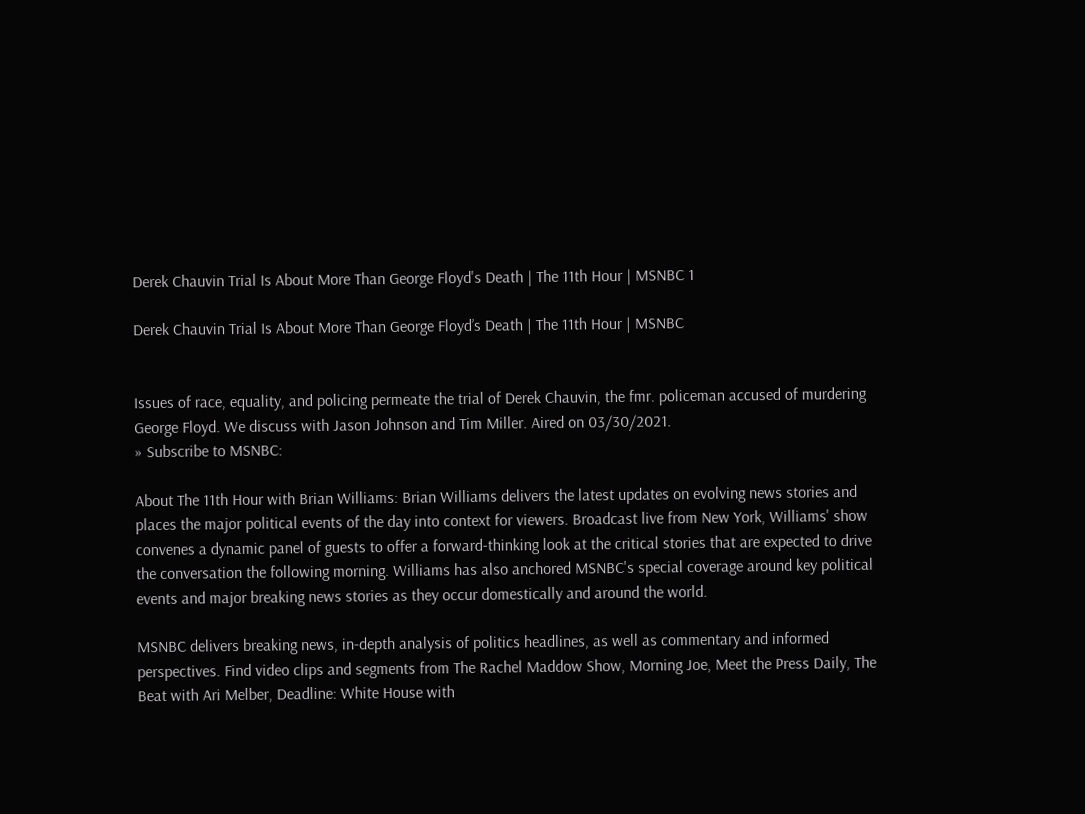Derek Chauvin Trial Is About More Than George Floyd's Death | The 11th Hour | MSNBC 1

Derek Chauvin Trial Is About More Than George Floyd’s Death | The 11th Hour | MSNBC


Issues of race, equality, and policing permeate the trial of Derek Chauvin, the fmr. policeman accused of murdering George Floyd. We discuss with Jason Johnson and Tim Miller. Aired on 03/30/2021.
» Subscribe to MSNBC:

About The 11th Hour with Brian Williams: Brian Williams delivers the latest updates on evolving news stories and places the major political events of the day into context for viewers. Broadcast live from New York, Williams' show convenes a dynamic panel of guests to offer a forward-thinking look at the critical stories that are expected to drive the conversation the following morning. Williams has also anchored MSNBC's special coverage around key political events and major breaking news stories as they occur domestically and around the world.

MSNBC delivers breaking news, in-depth analysis of politics headlines, as well as commentary and informed perspectives. Find video clips and segments from The Rachel Maddow Show, Morning Joe, Meet the Press Daily, The Beat with Ari Melber, Deadline: White House with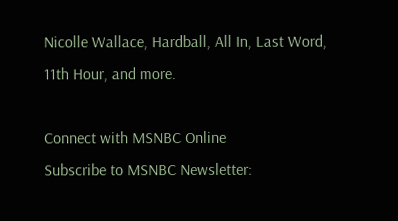Nicolle Wallace, Hardball, All In, Last Word, 11th Hour, and more.

Connect with MSNBC Online
Subscribe to MSNBC Newsletter: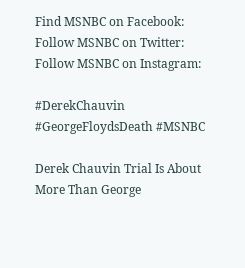Find MSNBC on Facebook:
Follow MSNBC on Twitter:
Follow MSNBC on Instagram:

#DerekChauvin #GeorgeFloydsDeath #MSNBC

Derek Chauvin Trial Is About More Than George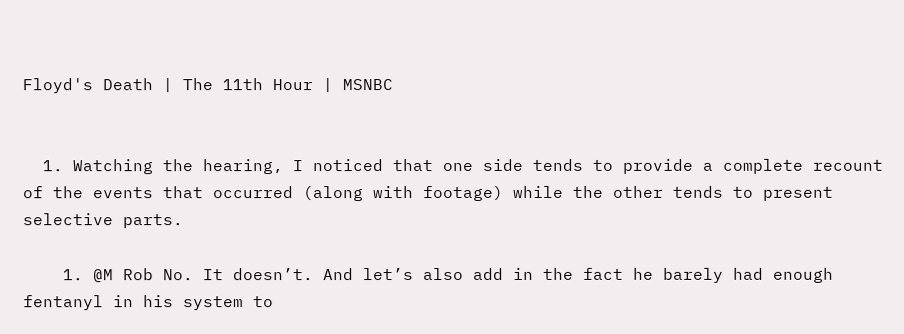Floyd's Death | The 11th Hour | MSNBC


  1. Watching the hearing, I noticed that one side tends to provide a complete recount of the events that occurred (along with footage) while the other tends to present selective parts.

    1. @M Rob No. It doesn’t. And let’s also add in the fact he barely had enough fentanyl in his system to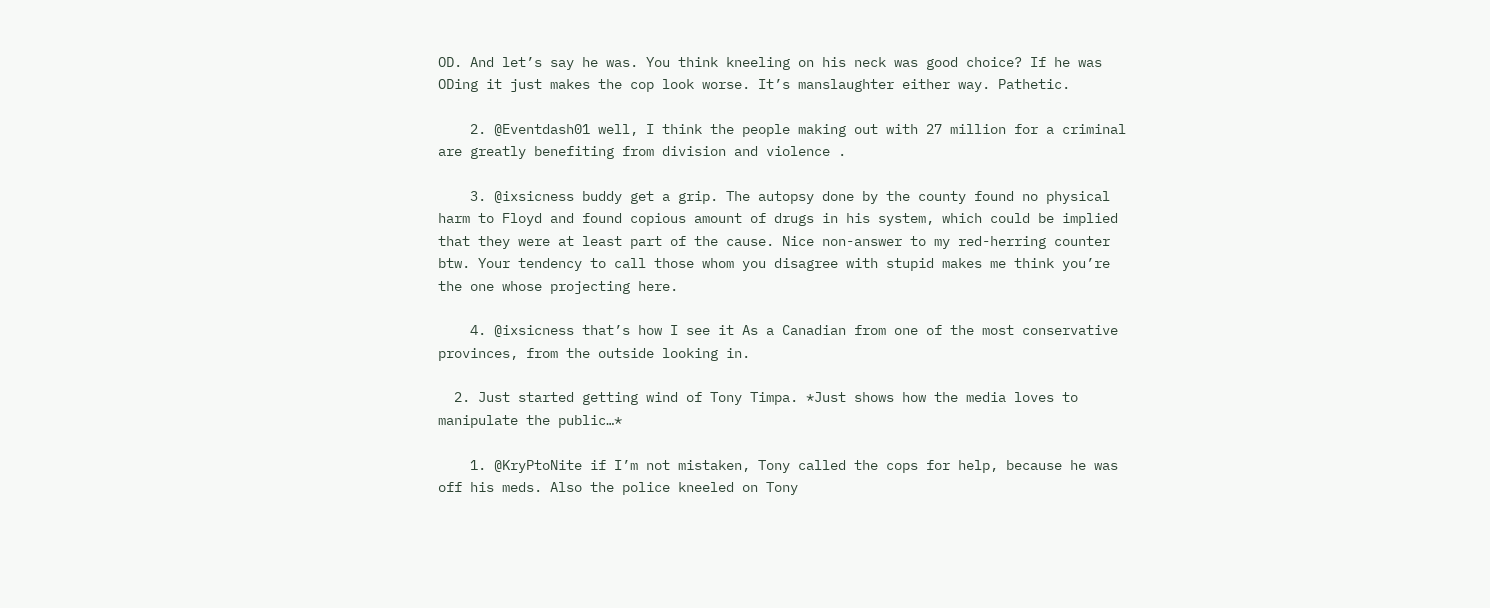OD. And let’s say he was. You think kneeling on his neck was good choice? If he was ODing it just makes the cop look worse. It’s manslaughter either way. Pathetic.

    2. @Eventdash01 well, I think the people making out with 27 million for a criminal are greatly benefiting from division and violence .

    3. @ixsicness buddy get a grip. The autopsy done by the county found no physical harm to Floyd and found copious amount of drugs in his system, which could be implied that they were at least part of the cause. Nice non-answer to my red-herring counter btw. Your tendency to call those whom you disagree with stupid makes me think you’re the one whose projecting here.

    4. @ixsicness that’s how I see it As a Canadian from one of the most conservative provinces, from the outside looking in.

  2. Just started getting wind of Tony Timpa. *Just shows how the media loves to manipulate the public…*

    1. @KryPtoNite if I’m not mistaken, Tony called the cops for help, because he was off his meds. Also the police kneeled on Tony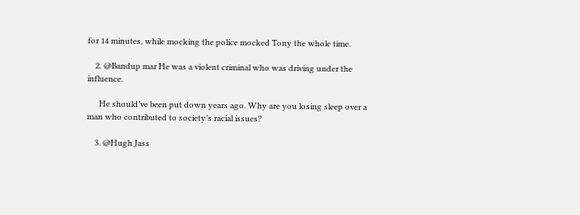for 14 minutes, while mocking the police mocked Tony the whole time.

    2. @Bandup mar He was a violent criminal who was driving under the influence.

      He should’ve been put down years ago. Why are you losing sleep over a man who contributed to society’s racial issues?

    3. @Hugh Jass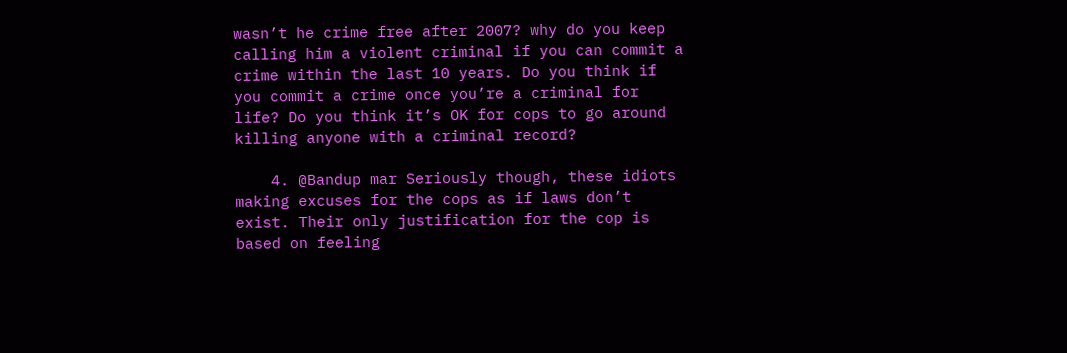wasn’t he crime free after 2007? why do you keep calling him a violent criminal if you can commit a crime within the last 10 years. Do you think if you commit a crime once you’re a criminal for life? Do you think it’s OK for cops to go around killing anyone with a criminal record?

    4. @Bandup mar Seriously though, these idiots making excuses for the cops as if laws don’t exist. Their only justification for the cop is based on feeling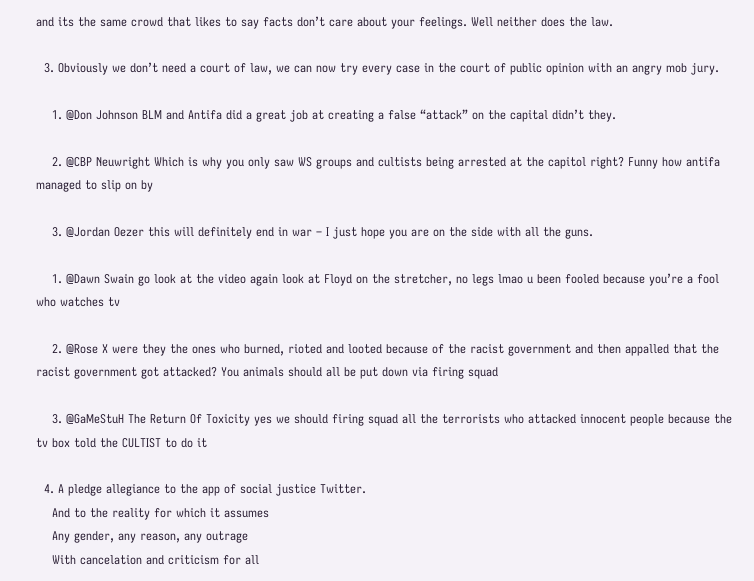and its the same crowd that likes to say facts don’t care about your feelings. Well neither does the law.

  3. Obviously we don’t need a court of law, we can now try every case in the court of public opinion with an angry mob jury.

    1. @Don Johnson BLM and Antifa did a great job at creating a false “attack” on the capital didn’t they.

    2. @CBP Neuwright Which is why you only saw WS groups and cultists being arrested at the capitol right? Funny how antifa managed to slip on by

    3. @Jordan Oezer this will definitely end in war – I just hope you are on the side with all the guns.

    1. @Dawn Swain go look at the video again look at Floyd on the stretcher, no legs lmao u been fooled because you’re a fool who watches tv

    2. @Rose X were they the ones who burned, rioted and looted because of the racist government and then appalled that the racist government got attacked? You animals should all be put down via firing squad

    3. @GaMeStuH The Return Of Toxicity yes we should firing squad all the terrorists who attacked innocent people because the tv box told the CULTIST to do it

  4. A pledge allegiance to the app of social justice Twitter.
    And to the reality for which it assumes
    Any gender, any reason, any outrage
    With cancelation and criticism for all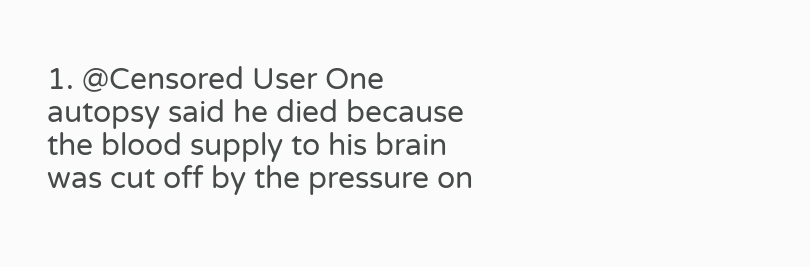1. @Censored User One autopsy said he died because the blood supply to his brain was cut off by the pressure on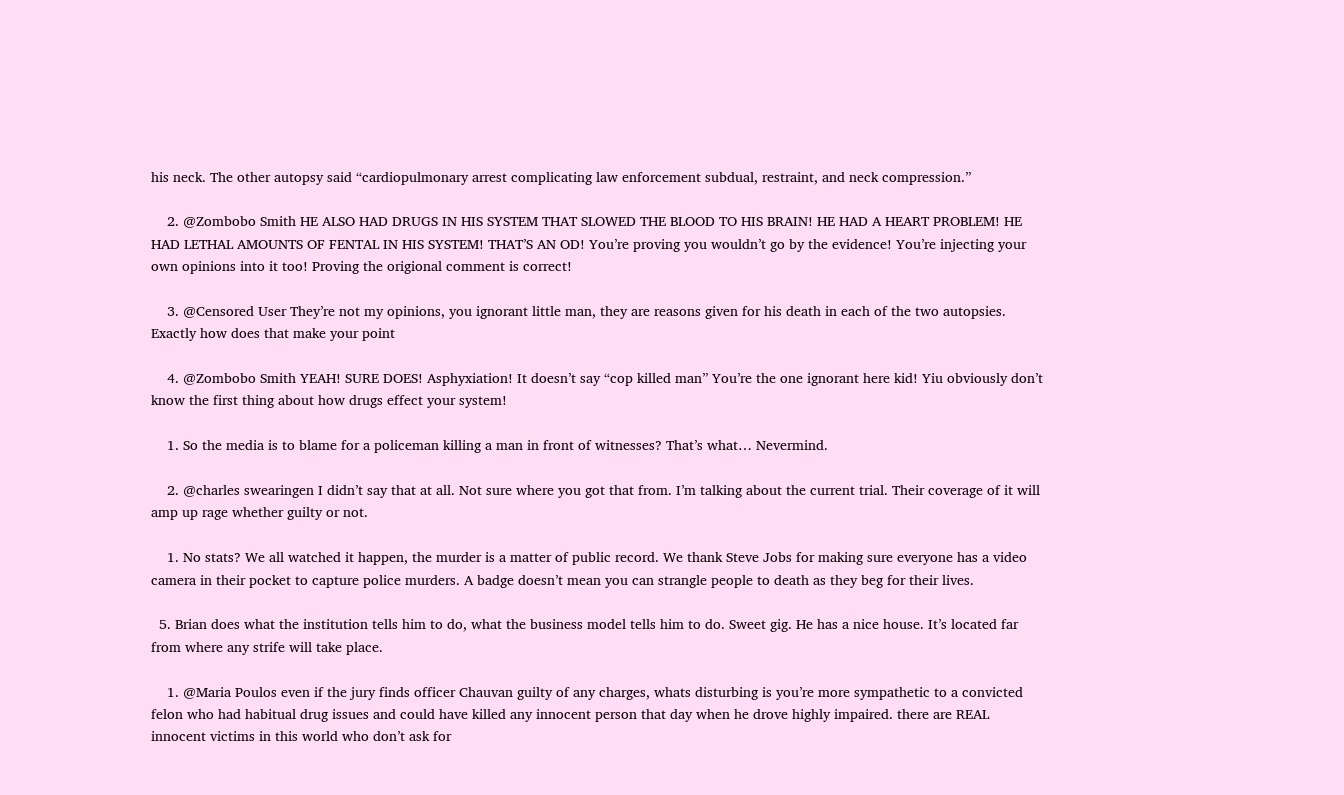his neck. The other autopsy said “cardiopulmonary arrest complicating law enforcement subdual, restraint, and neck compression.”

    2. @Zombobo Smith HE ALSO HAD DRUGS IN HIS SYSTEM THAT SLOWED THE BLOOD TO HIS BRAIN! HE HAD A HEART PROBLEM! HE HAD LETHAL AMOUNTS OF FENTAL IN HIS SYSTEM! THAT’S AN OD! You’re proving you wouldn’t go by the evidence! You’re injecting your own opinions into it too! Proving the origional comment is correct!

    3. @Censored User They’re not my opinions, you ignorant little man, they are reasons given for his death in each of the two autopsies. Exactly how does that make your point

    4. @Zombobo Smith YEAH! SURE DOES! Asphyxiation! It doesn’t say “cop killed man” You’re the one ignorant here kid! Yiu obviously don’t know the first thing about how drugs effect your system!

    1. So the media is to blame for a policeman killing a man in front of witnesses? That’s what… Nevermind.

    2. @charles swearingen I didn’t say that at all. Not sure where you got that from. I’m talking about the current trial. Their coverage of it will amp up rage whether guilty or not.

    1. No stats? We all watched it happen, the murder is a matter of public record. We thank Steve Jobs for making sure everyone has a video camera in their pocket to capture police murders. A badge doesn’t mean you can strangle people to death as they beg for their lives.

  5. Brian does what the institution tells him to do, what the business model tells him to do. Sweet gig. He has a nice house. It’s located far from where any strife will take place.

    1. @Maria Poulos even if the jury finds officer Chauvan guilty of any charges, whats disturbing is you’re more sympathetic to a convicted felon who had habitual drug issues and could have killed any innocent person that day when he drove highly impaired. there are REAL innocent victims in this world who don’t ask for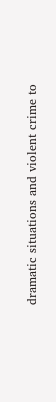dramatic situations and violent crime to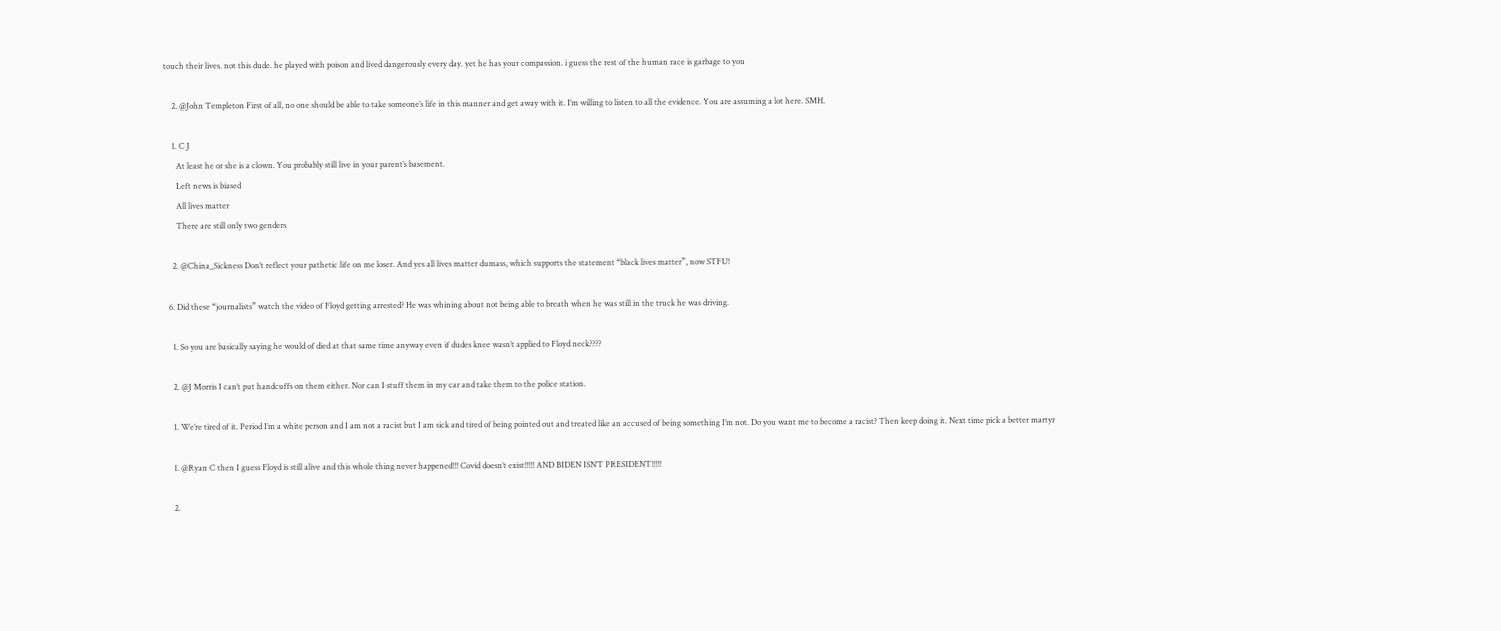touch their lives. not this dude. he played with poison and lived dangerously every day. yet he has your compassion. i guess the rest of the human race is garbage to you

    2. @John Templeton First of all, no one should be able to take someone’s life in this manner and get away with it. I’m willing to listen to all the evidence. You are assuming a lot here. SMH.

    1. C J
      At least he or she is a clown. You probably still live in your parent’s basement.
      Left news is biased
      All lives matter
      There are still only two genders

    2. @China_Sickness Don’t reflect your pathetic life on me loser. And yes all lives matter dumass, which supports the statement “black lives matter”, now STFU!

  6. Did these “journalists” watch the video of Floyd getting arrested? He was whining about not being able to breath when he was still in the truck he was driving.

    1. So you are basically saying he would of died at that same time anyway even if dudes knee wasn’t applied to Floyd neck????

    2. @J Morris I can’t put handcuffs on them either. Nor can I stuff them in my car and take them to the police station.

    1. We’re tired of it. Period I’m a white person and I am not a racist but I am sick and tired of being pointed out and treated like an accused of being something I’m not. Do you want me to become a racist? Then keep doing it. Next time pick a better martyr

    1. @Ryan C then I guess Floyd is still alive and this whole thing never happened!!! Covid doesn’t exist!!!!! AND BIDEN ISN’T PRESIDENT!!!!!

    2.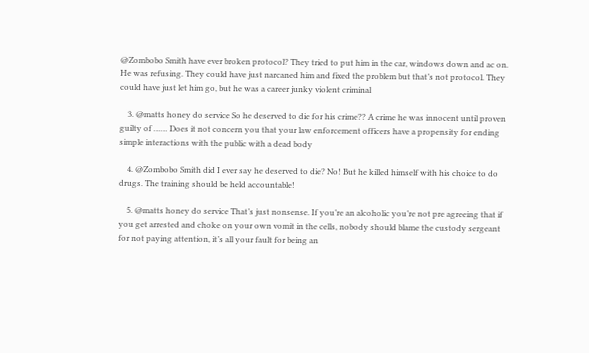@Zombobo Smith have ever broken protocol? They tried to put him in the car, windows down and ac on. He was refusing. They could have just narcaned him and fixed the problem but that’s not protocol. They could have just let him go, but he was a career junky violent criminal

    3. @matts honey do service So he deserved to die for his crime?? A crime he was innocent until proven guilty of …… Does it not concern you that your law enforcement officers have a propensity for ending simple interactions with the public with a dead body

    4. @Zombobo Smith did I ever say he deserved to die? No! But he killed himself with his choice to do drugs. The training should be held accountable!

    5. @matts honey do service That’s just nonsense. If you’re an alcoholic you’re not pre agreeing that if you get arrested and choke on your own vomit in the cells, nobody should blame the custody sergeant for not paying attention, it’s all your fault for being an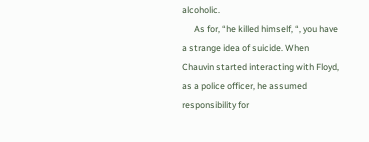alcoholic.
      As for, “he killed himself, “, you have a strange idea of suicide. When Chauvin started interacting with Floyd, as a police officer, he assumed responsibility for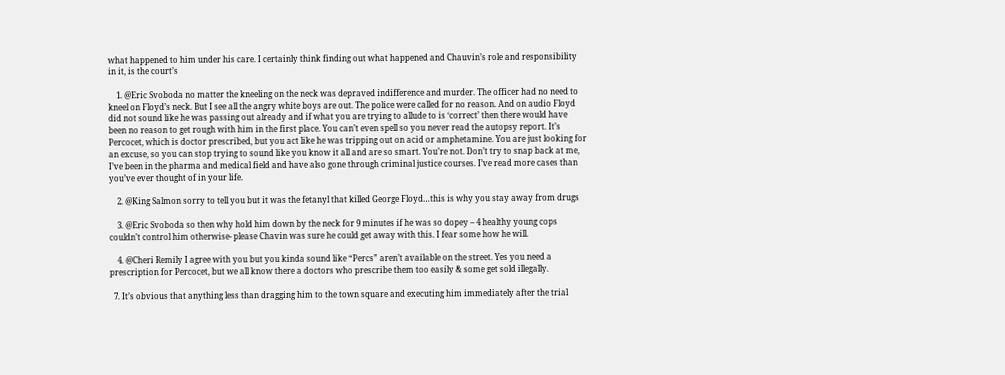what happened to him under his care. I certainly think finding out what happened and Chauvin’s role and responsibility in it, is the court’s

    1. @Eric Svoboda no matter the kneeling on the neck was depraved indifference and murder. The officer had no need to kneel on Floyd’s neck. But I see all the angry white boys are out. The police were called for no reason. And on audio Floyd did not sound like he was passing out already and if what you are trying to allude to is ‘correct’ then there would have been no reason to get rough with him in the first place. You can’t even spell so you never read the autopsy report. It’s Percocet, which is doctor prescribed, but you act like he was tripping out on acid or amphetamine. You are just looking for an excuse, so you can stop trying to sound like you know it all and are so smart. You’re not. Don’t try to snap back at me, I’ve been in the pharma and medical field and have also gone through criminal justice courses. I’ve read more cases than you’ve ever thought of in your life.

    2. @King Salmon sorry to tell you but it was the fetanyl that killed George Floyd…this is why you stay away from drugs

    3. @Eric Svoboda so then why hold him down by the neck for 9 minutes if he was so dopey – 4 healthy young cops couldn’t control him otherwise- please Chavin was sure he could get away with this. I fear some how he will.

    4. @Cheri Remily I agree with you but you kinda sound like “Percs” aren’t available on the street. Yes you need a prescription for Percocet, but we all know there a doctors who prescribe them too easily & some get sold illegally.

  7. It’s obvious that anything less than dragging him to the town square and executing him immediately after the trial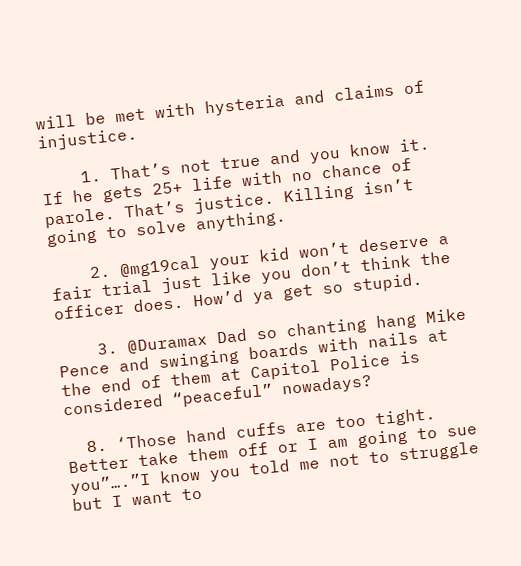will be met with hysteria and claims of injustice.

    1. That’s not true and you know it. If he gets 25+ life with no chance of parole. That’s justice. Killing isn’t going to solve anything.

    2. @mg19cal your kid won’t deserve a fair trial just like you don’t think the officer does. How’d ya get so stupid.

    3. @Duramax Dad so chanting hang Mike Pence and swinging boards with nails at the end of them at Capitol Police is considered “peaceful” nowadays?

  8. ‘Those hand cuffs are too tight. Better take them off or I am going to sue you”….”I know you told me not to struggle but I want to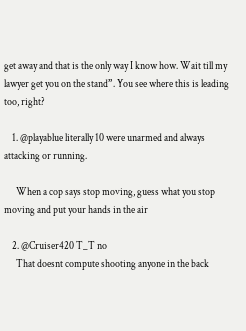get away and that is the only way I know how. Wait till my lawyer get you on the stand”. You see where this is leading too, right?

    1. @playablue literally 10 were unarmed and always attacking or running.

      When a cop says stop moving, guess what you stop moving and put your hands in the air

    2. @Cruiser420 T_T no
      That doesnt compute shooting anyone in the back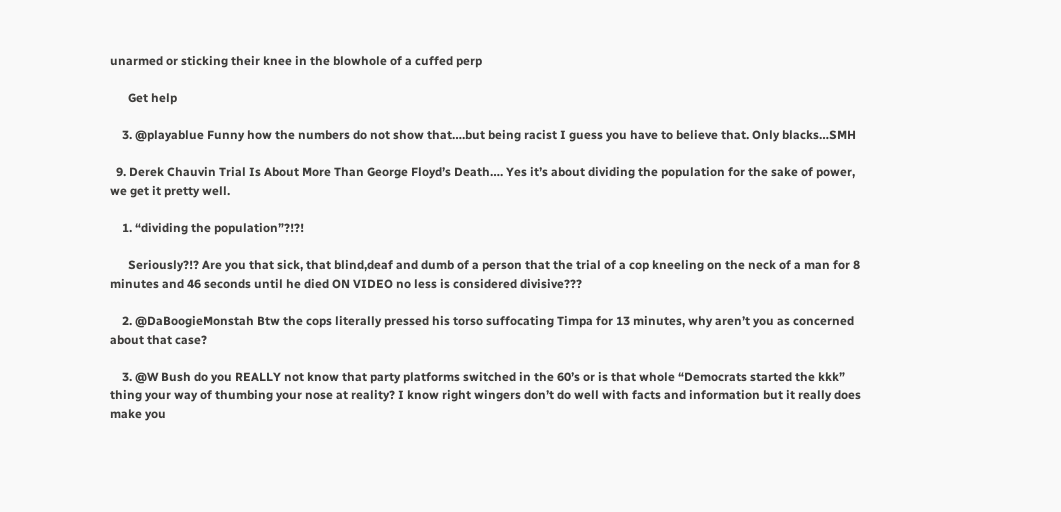unarmed or sticking their knee in the blowhole of a cuffed perp

      Get help

    3. @playablue Funny how the numbers do not show that….but being racist I guess you have to believe that. Only blacks…SMH

  9. Derek Chauvin Trial Is About More Than George Floyd’s Death…. Yes it’s about dividing the population for the sake of power, we get it pretty well.

    1. “dividing the population”?!?!

      Seriously?!? Are you that sick, that blind,deaf and dumb of a person that the trial of a cop kneeling on the neck of a man for 8 minutes and 46 seconds until he died ON VIDEO no less is considered divisive???

    2. @DaBoogieMonstah Btw the cops literally pressed his torso suffocating Timpa for 13 minutes, why aren’t you as concerned about that case?

    3. @W Bush do you REALLY not know that party platforms switched in the 60’s or is that whole “Democrats started the kkk” thing your way of thumbing your nose at reality? I know right wingers don’t do well with facts and information but it really does make you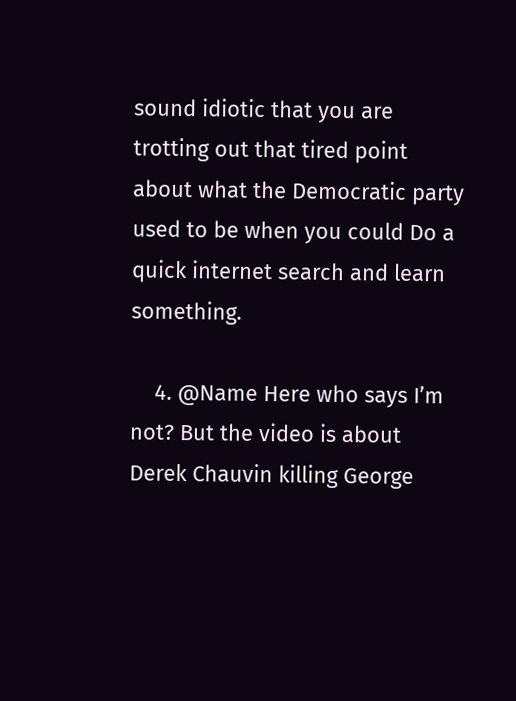sound idiotic that you are trotting out that tired point about what the Democratic party used to be when you could Do a quick internet search and learn something.

    4. @Name Here who says I’m not? But the video is about Derek Chauvin killing George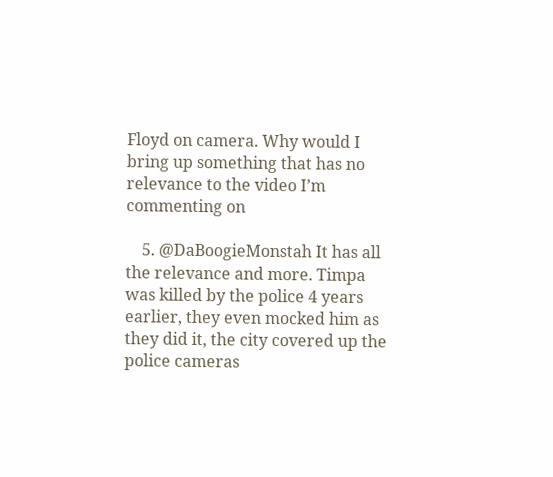Floyd on camera. Why would I bring up something that has no relevance to the video I’m commenting on

    5. @DaBoogieMonstah It has all the relevance and more. Timpa was killed by the police 4 years earlier, they even mocked him as they did it, the city covered up the police cameras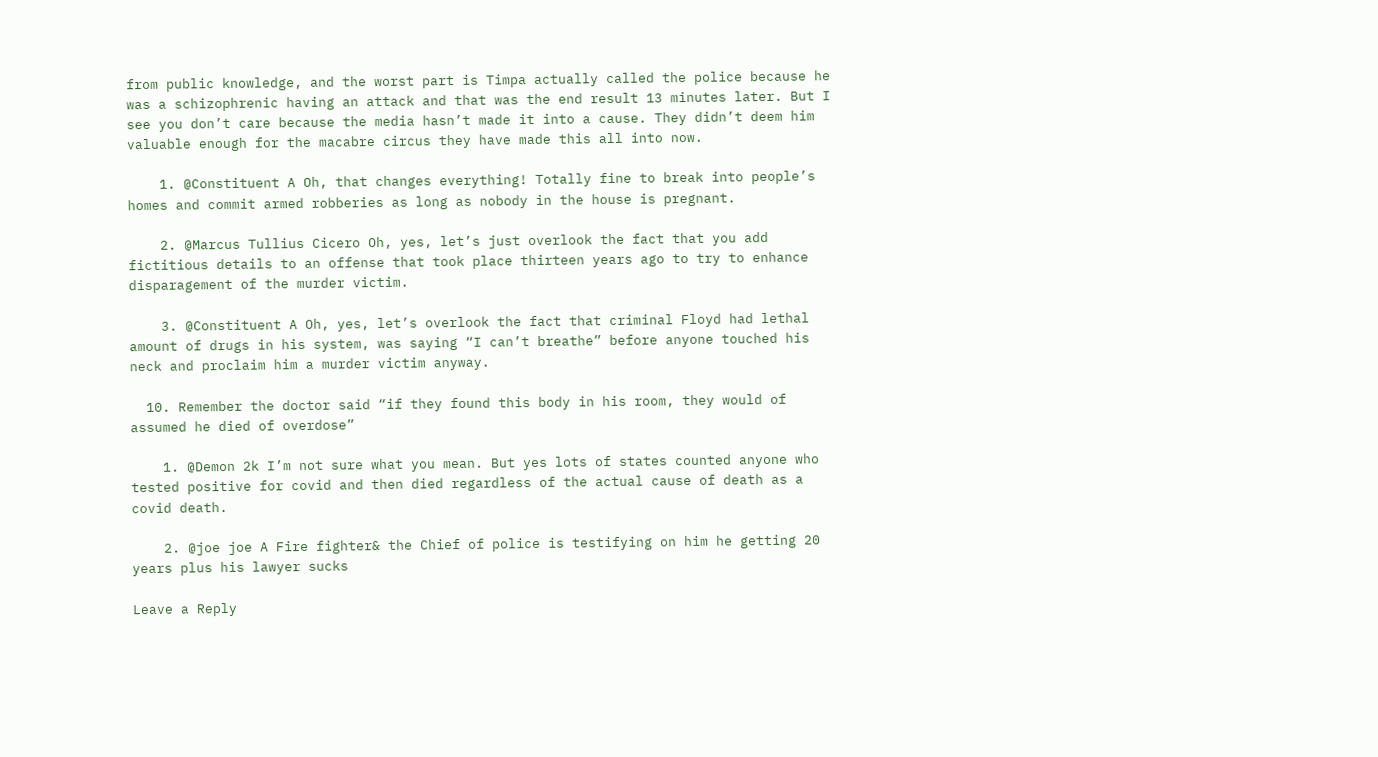from public knowledge, and the worst part is Timpa actually called the police because he was a schizophrenic having an attack and that was the end result 13 minutes later. But I see you don’t care because the media hasn’t made it into a cause. They didn’t deem him valuable enough for the macabre circus they have made this all into now.

    1. @Constituent A Oh, that changes everything! Totally fine to break into people’s homes and commit armed robberies as long as nobody in the house is pregnant.

    2. @Marcus Tullius Cicero Oh, yes, let’s just overlook the fact that you add fictitious details to an offense that took place thirteen years ago to try to enhance disparagement of the murder victim.

    3. @Constituent A Oh, yes, let’s overlook the fact that criminal Floyd had lethal amount of drugs in his system, was saying “I can’t breathe” before anyone touched his neck and proclaim him a murder victim anyway.

  10. Remember the doctor said “if they found this body in his room, they would of assumed he died of overdose”

    1. @Demon 2k I’m not sure what you mean. But yes lots of states counted anyone who tested positive for covid and then died regardless of the actual cause of death as a covid death.

    2. @joe joe A Fire fighter& the Chief of police is testifying on him he getting 20 years plus his lawyer sucks

Leave a Reply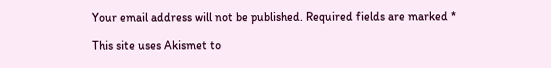Your email address will not be published. Required fields are marked *

This site uses Akismet to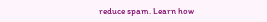reduce spam. Learn how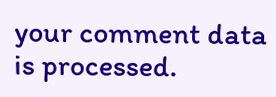your comment data is processed.